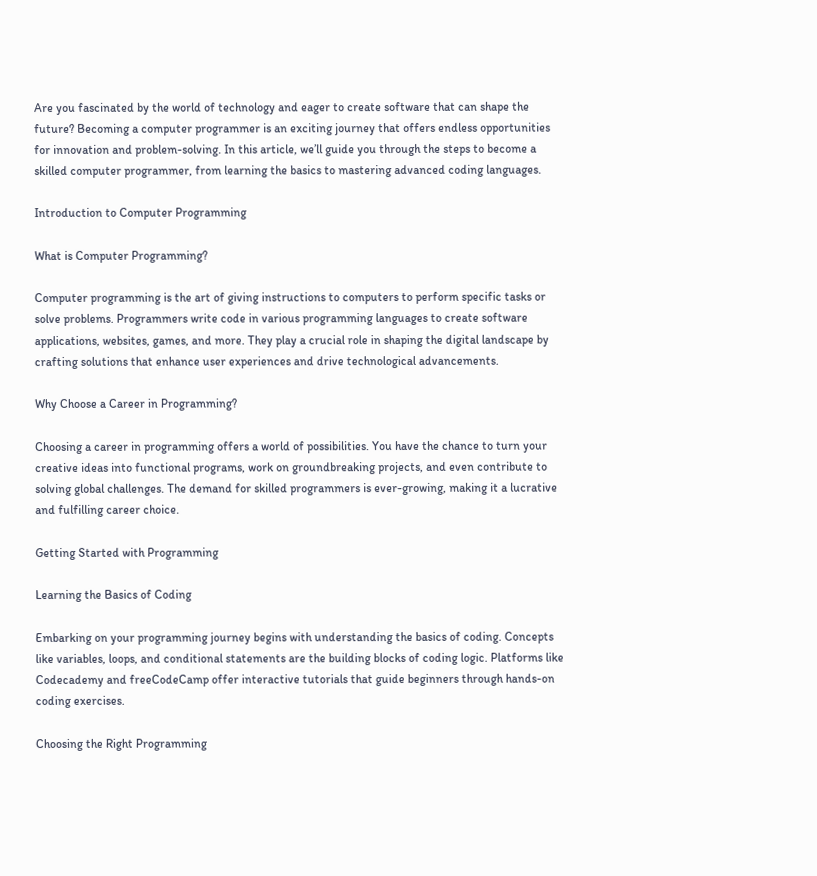Are you fascinated by the world of technology and eager to create software that can shape the future? Becoming a computer programmer is an exciting journey that offers endless opportunities for innovation and problem-solving. In this article, we’ll guide you through the steps to become a skilled computer programmer, from learning the basics to mastering advanced coding languages.

Introduction to Computer Programming

What is Computer Programming?

Computer programming is the art of giving instructions to computers to perform specific tasks or solve problems. Programmers write code in various programming languages to create software applications, websites, games, and more. They play a crucial role in shaping the digital landscape by crafting solutions that enhance user experiences and drive technological advancements.

Why Choose a Career in Programming?

Choosing a career in programming offers a world of possibilities. You have the chance to turn your creative ideas into functional programs, work on groundbreaking projects, and even contribute to solving global challenges. The demand for skilled programmers is ever-growing, making it a lucrative and fulfilling career choice.

Getting Started with Programming

Learning the Basics of Coding

Embarking on your programming journey begins with understanding the basics of coding. Concepts like variables, loops, and conditional statements are the building blocks of coding logic. Platforms like Codecademy and freeCodeCamp offer interactive tutorials that guide beginners through hands-on coding exercises.

Choosing the Right Programming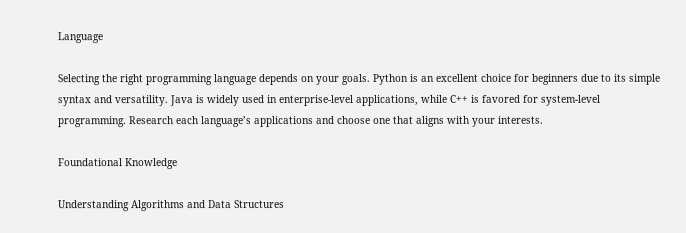Language

Selecting the right programming language depends on your goals. Python is an excellent choice for beginners due to its simple syntax and versatility. Java is widely used in enterprise-level applications, while C++ is favored for system-level programming. Research each language’s applications and choose one that aligns with your interests.

Foundational Knowledge

Understanding Algorithms and Data Structures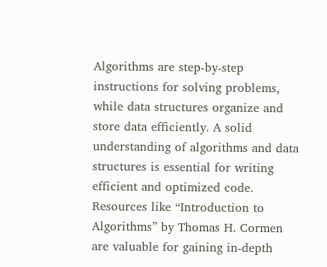Algorithms are step-by-step instructions for solving problems, while data structures organize and store data efficiently. A solid understanding of algorithms and data structures is essential for writing efficient and optimized code. Resources like “Introduction to Algorithms” by Thomas H. Cormen are valuable for gaining in-depth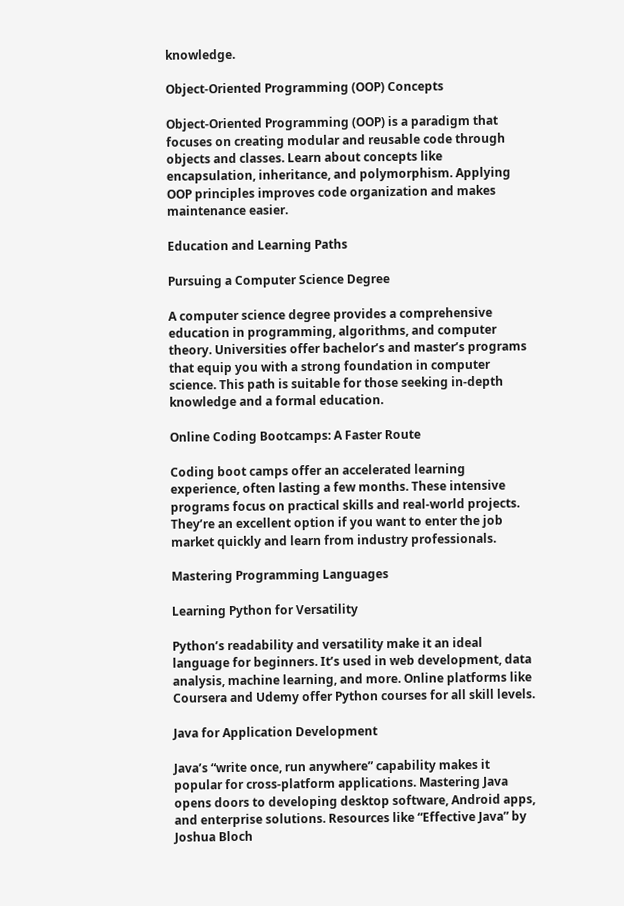knowledge.

Object-Oriented Programming (OOP) Concepts

Object-Oriented Programming (OOP) is a paradigm that focuses on creating modular and reusable code through objects and classes. Learn about concepts like encapsulation, inheritance, and polymorphism. Applying OOP principles improves code organization and makes maintenance easier.

Education and Learning Paths

Pursuing a Computer Science Degree

A computer science degree provides a comprehensive education in programming, algorithms, and computer theory. Universities offer bachelor’s and master’s programs that equip you with a strong foundation in computer science. This path is suitable for those seeking in-depth knowledge and a formal education.

Online Coding Bootcamps: A Faster Route

Coding boot camps offer an accelerated learning experience, often lasting a few months. These intensive programs focus on practical skills and real-world projects. They’re an excellent option if you want to enter the job market quickly and learn from industry professionals.

Mastering Programming Languages

Learning Python for Versatility

Python’s readability and versatility make it an ideal language for beginners. It’s used in web development, data analysis, machine learning, and more. Online platforms like Coursera and Udemy offer Python courses for all skill levels.

Java for Application Development

Java’s “write once, run anywhere” capability makes it popular for cross-platform applications. Mastering Java opens doors to developing desktop software, Android apps, and enterprise solutions. Resources like “Effective Java” by Joshua Bloch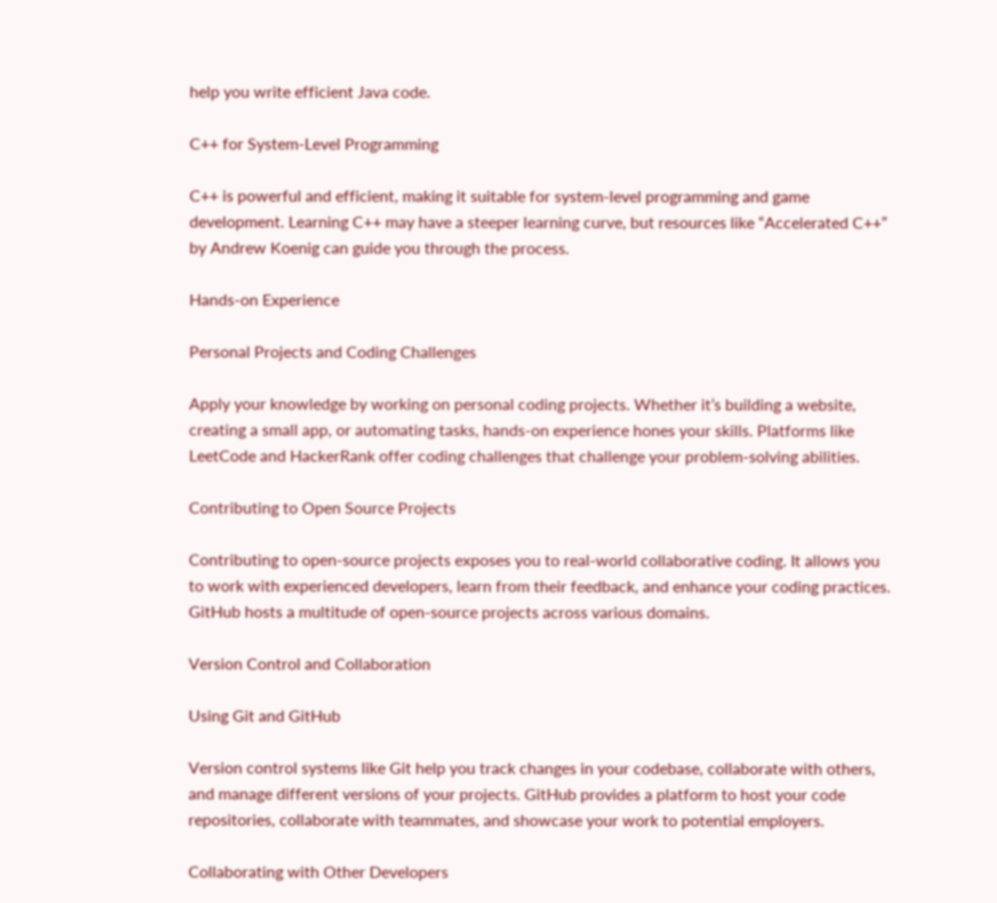help you write efficient Java code.

C++ for System-Level Programming

C++ is powerful and efficient, making it suitable for system-level programming and game development. Learning C++ may have a steeper learning curve, but resources like “Accelerated C++” by Andrew Koenig can guide you through the process.

Hands-on Experience

Personal Projects and Coding Challenges

Apply your knowledge by working on personal coding projects. Whether it’s building a website, creating a small app, or automating tasks, hands-on experience hones your skills. Platforms like LeetCode and HackerRank offer coding challenges that challenge your problem-solving abilities.

Contributing to Open Source Projects

Contributing to open-source projects exposes you to real-world collaborative coding. It allows you to work with experienced developers, learn from their feedback, and enhance your coding practices. GitHub hosts a multitude of open-source projects across various domains.

Version Control and Collaboration

Using Git and GitHub

Version control systems like Git help you track changes in your codebase, collaborate with others, and manage different versions of your projects. GitHub provides a platform to host your code repositories, collaborate with teammates, and showcase your work to potential employers.

Collaborating with Other Developers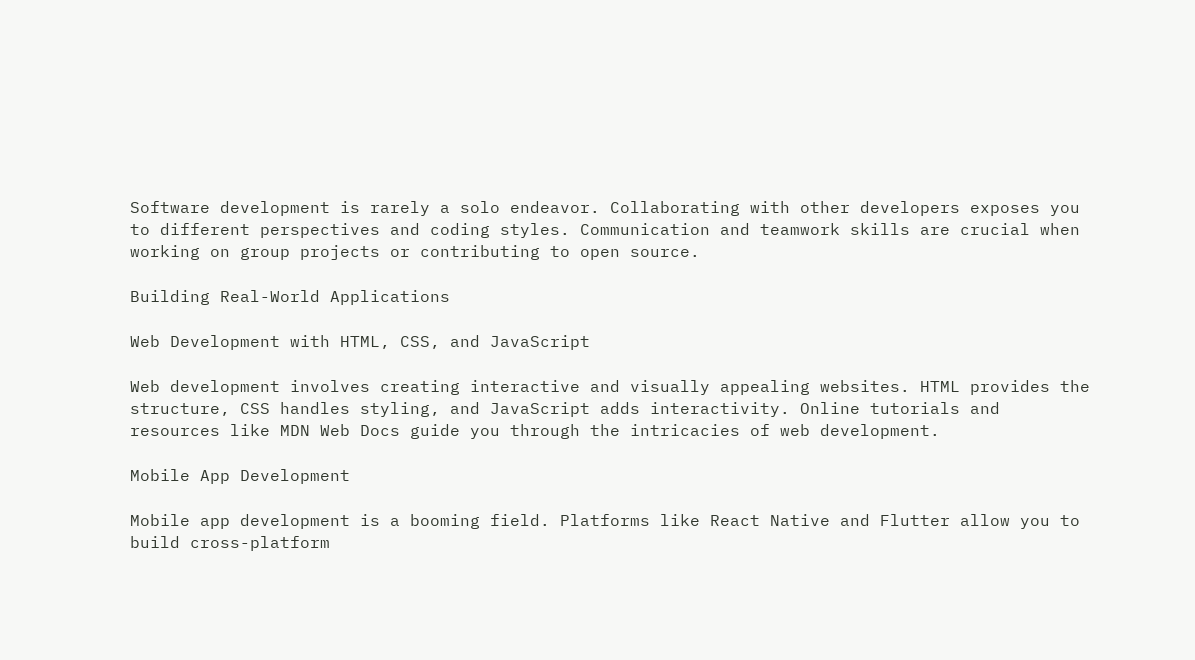Software development is rarely a solo endeavor. Collaborating with other developers exposes you to different perspectives and coding styles. Communication and teamwork skills are crucial when working on group projects or contributing to open source.

Building Real-World Applications

Web Development with HTML, CSS, and JavaScript

Web development involves creating interactive and visually appealing websites. HTML provides the structure, CSS handles styling, and JavaScript adds interactivity. Online tutorials and resources like MDN Web Docs guide you through the intricacies of web development.

Mobile App Development

Mobile app development is a booming field. Platforms like React Native and Flutter allow you to build cross-platform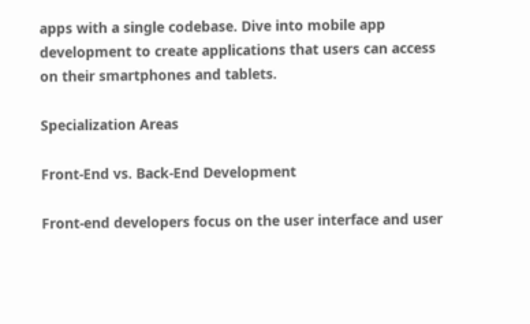apps with a single codebase. Dive into mobile app development to create applications that users can access on their smartphones and tablets.

Specialization Areas

Front-End vs. Back-End Development

Front-end developers focus on the user interface and user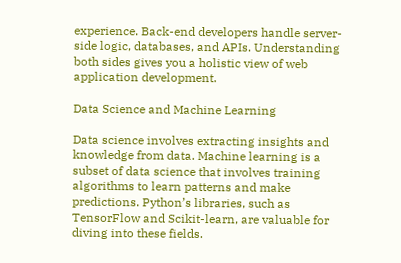experience. Back-end developers handle server-side logic, databases, and APIs. Understanding both sides gives you a holistic view of web application development.

Data Science and Machine Learning

Data science involves extracting insights and knowledge from data. Machine learning is a subset of data science that involves training algorithms to learn patterns and make predictions. Python’s libraries, such as TensorFlow and Scikit-learn, are valuable for diving into these fields.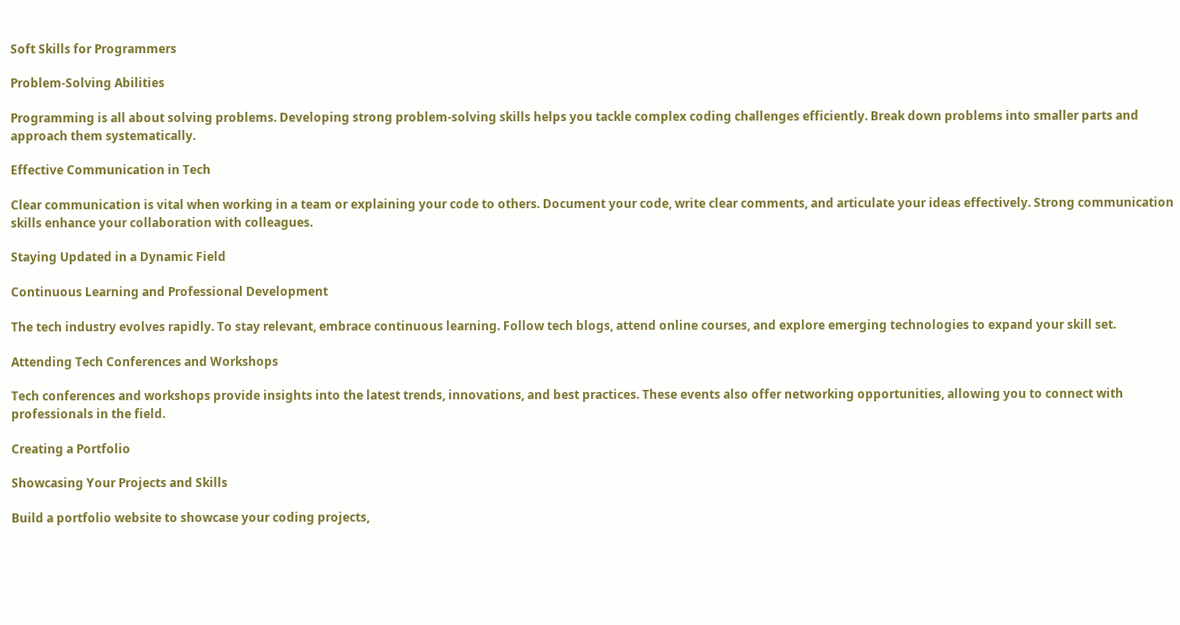Soft Skills for Programmers

Problem-Solving Abilities

Programming is all about solving problems. Developing strong problem-solving skills helps you tackle complex coding challenges efficiently. Break down problems into smaller parts and approach them systematically.

Effective Communication in Tech

Clear communication is vital when working in a team or explaining your code to others. Document your code, write clear comments, and articulate your ideas effectively. Strong communication skills enhance your collaboration with colleagues.

Staying Updated in a Dynamic Field

Continuous Learning and Professional Development

The tech industry evolves rapidly. To stay relevant, embrace continuous learning. Follow tech blogs, attend online courses, and explore emerging technologies to expand your skill set.

Attending Tech Conferences and Workshops

Tech conferences and workshops provide insights into the latest trends, innovations, and best practices. These events also offer networking opportunities, allowing you to connect with professionals in the field.

Creating a Portfolio

Showcasing Your Projects and Skills

Build a portfolio website to showcase your coding projects,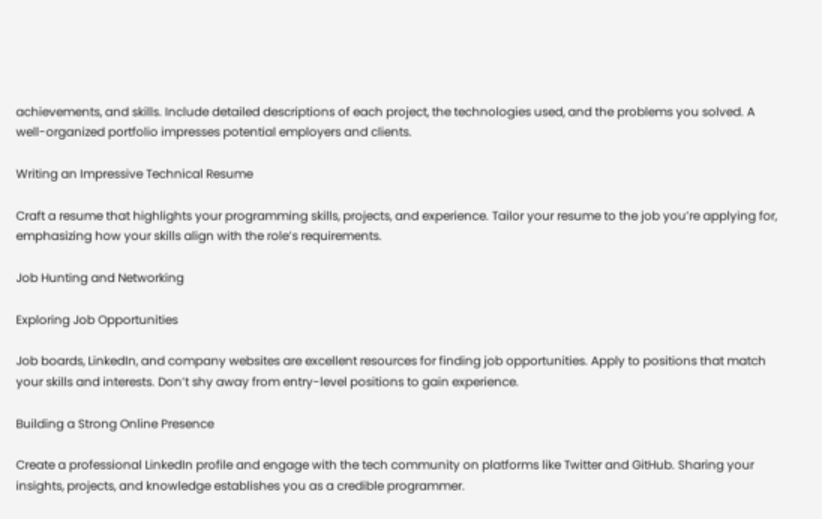achievements, and skills. Include detailed descriptions of each project, the technologies used, and the problems you solved. A well-organized portfolio impresses potential employers and clients.

Writing an Impressive Technical Resume

Craft a resume that highlights your programming skills, projects, and experience. Tailor your resume to the job you’re applying for, emphasizing how your skills align with the role’s requirements.

Job Hunting and Networking

Exploring Job Opportunities

Job boards, LinkedIn, and company websites are excellent resources for finding job opportunities. Apply to positions that match your skills and interests. Don’t shy away from entry-level positions to gain experience.

Building a Strong Online Presence

Create a professional LinkedIn profile and engage with the tech community on platforms like Twitter and GitHub. Sharing your insights, projects, and knowledge establishes you as a credible programmer.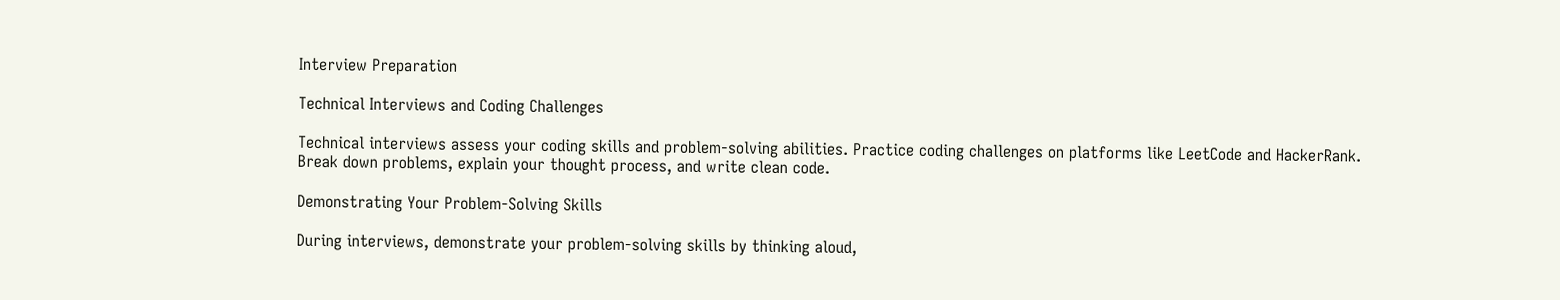Interview Preparation

Technical Interviews and Coding Challenges

Technical interviews assess your coding skills and problem-solving abilities. Practice coding challenges on platforms like LeetCode and HackerRank. Break down problems, explain your thought process, and write clean code.

Demonstrating Your Problem-Solving Skills

During interviews, demonstrate your problem-solving skills by thinking aloud,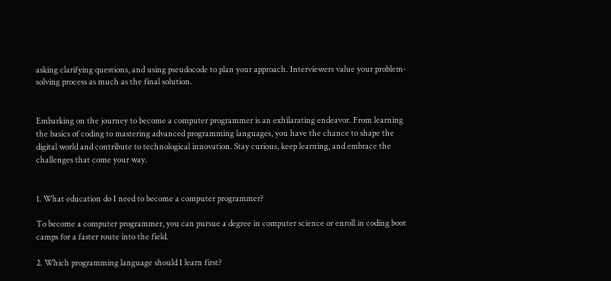asking clarifying questions, and using pseudocode to plan your approach. Interviewers value your problem-solving process as much as the final solution.


Embarking on the journey to become a computer programmer is an exhilarating endeavor. From learning the basics of coding to mastering advanced programming languages, you have the chance to shape the digital world and contribute to technological innovation. Stay curious, keep learning, and embrace the challenges that come your way.


1. What education do I need to become a computer programmer?

To become a computer programmer, you can pursue a degree in computer science or enroll in coding boot camps for a faster route into the field.

2. Which programming language should I learn first?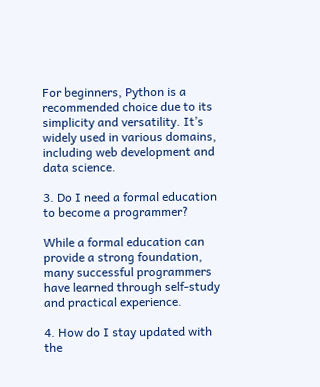For beginners, Python is a recommended choice due to its simplicity and versatility. It’s widely used in various domains, including web development and data science.

3. Do I need a formal education to become a programmer?

While a formal education can provide a strong foundation, many successful programmers have learned through self-study and practical experience.

4. How do I stay updated with the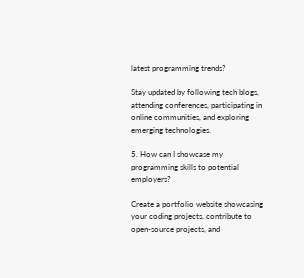latest programming trends?

Stay updated by following tech blogs, attending conferences, participating in online communities, and exploring emerging technologies.

5. How can I showcase my programming skills to potential employers?

Create a portfolio website showcasing your coding projects, contribute to open-source projects, and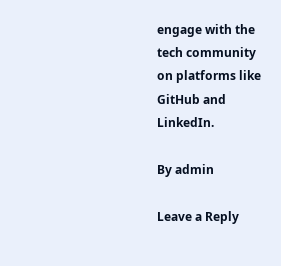engage with the tech community on platforms like GitHub and LinkedIn.

By admin

Leave a Reply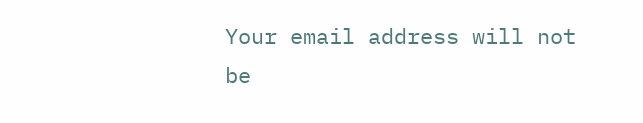Your email address will not be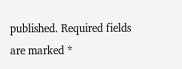published. Required fields are marked *